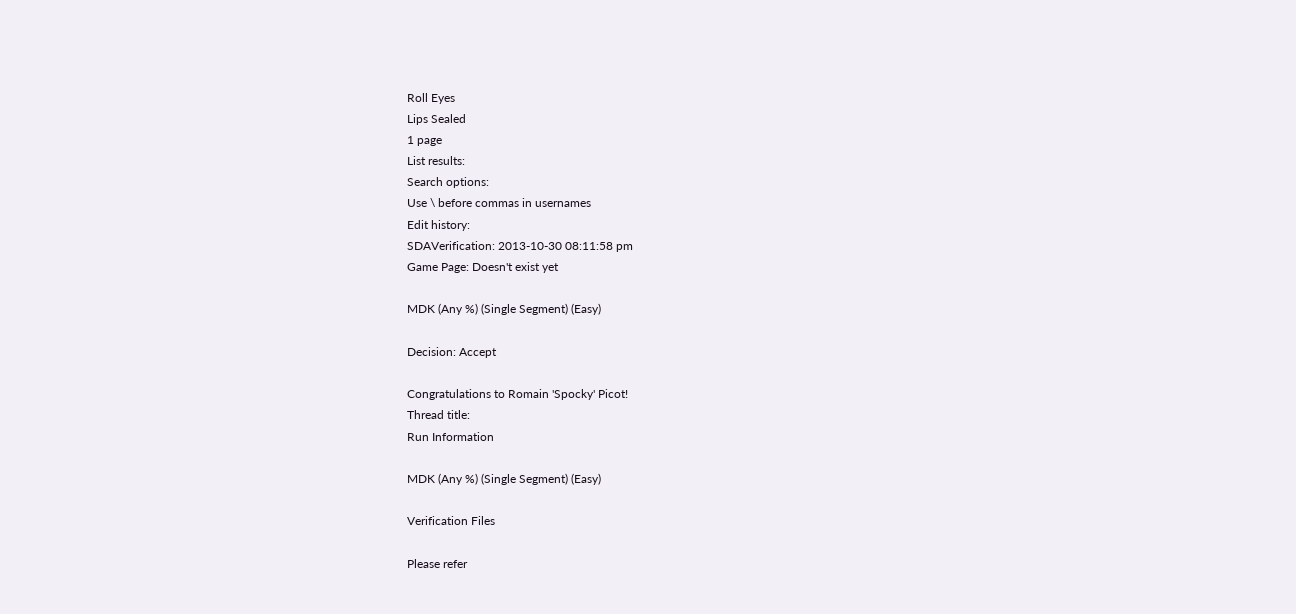Roll Eyes
Lips Sealed
1 page
List results:
Search options:
Use \ before commas in usernames
Edit history:
SDAVerification: 2013-10-30 08:11:58 pm
Game Page: Doesn't exist yet

MDK (Any %) (Single Segment) (Easy)

Decision: Accept

Congratulations to Romain 'Spocky' Picot!
Thread title:
Run Information

MDK (Any %) (Single Segment) (Easy)

Verification Files

Please refer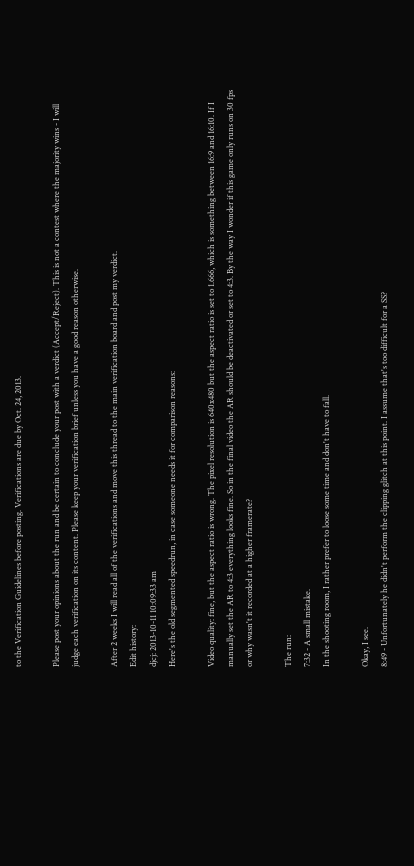to the Verification Guidelines before posting. Verifications are due by Oct. 24, 2013.

Please post your opinions about the run and be certain to conclude your post with a verdict (Accept/Reject). This is not a contest where the majority wins - I will judge each verification on its content. Please keep your verification brief unless you have a good reason otherwise.

After 2 weeks I will read all of the verifications and move this thread to the main verification board and post my verdict.
Edit history:
djcj: 2013-10-11 10:09:33 am
Here's the old segmented speedrun, in case someone needs it for comparison reasons:

Video quality: fine, but the aspect ratio is wrong. The pixel resolution is 640x480 but the aspect ratio is set to 1.666, which is something between 16:9 and 16:10. If I manually set the AR to 4:3 everything looks fine. So in the final video the AR should be deactivated or set to 4:3. By the way I wonder if this game only runs on 30 fps or why wasn't it recorded at a higher framerate?

The run:
7:32 - A small mistake.
In the shooting room, I rather prefer to loose some time and don't have to fall.

Okay, I see.
8:49 - Unfortunately he didn't perform the clipping glitch at this point. I assume that's too difficult for a SS?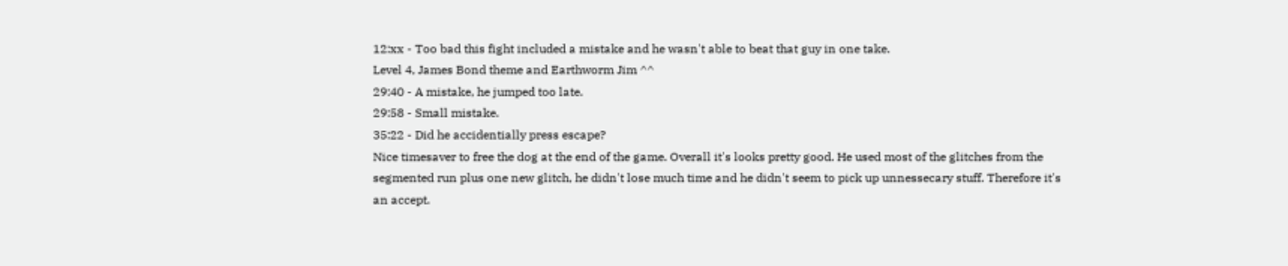12:xx - Too bad this fight included a mistake and he wasn't able to beat that guy in one take.
Level 4, James Bond theme and Earthworm Jim ^^
29:40 - A mistake, he jumped too late.
29:58 - Small mistake.
35:22 - Did he accidentially press escape?
Nice timesaver to free the dog at the end of the game. Overall it's looks pretty good. He used most of the glitches from the segmented run plus one new glitch, he didn't lose much time and he didn't seem to pick up unnessecary stuff. Therefore it's an accept.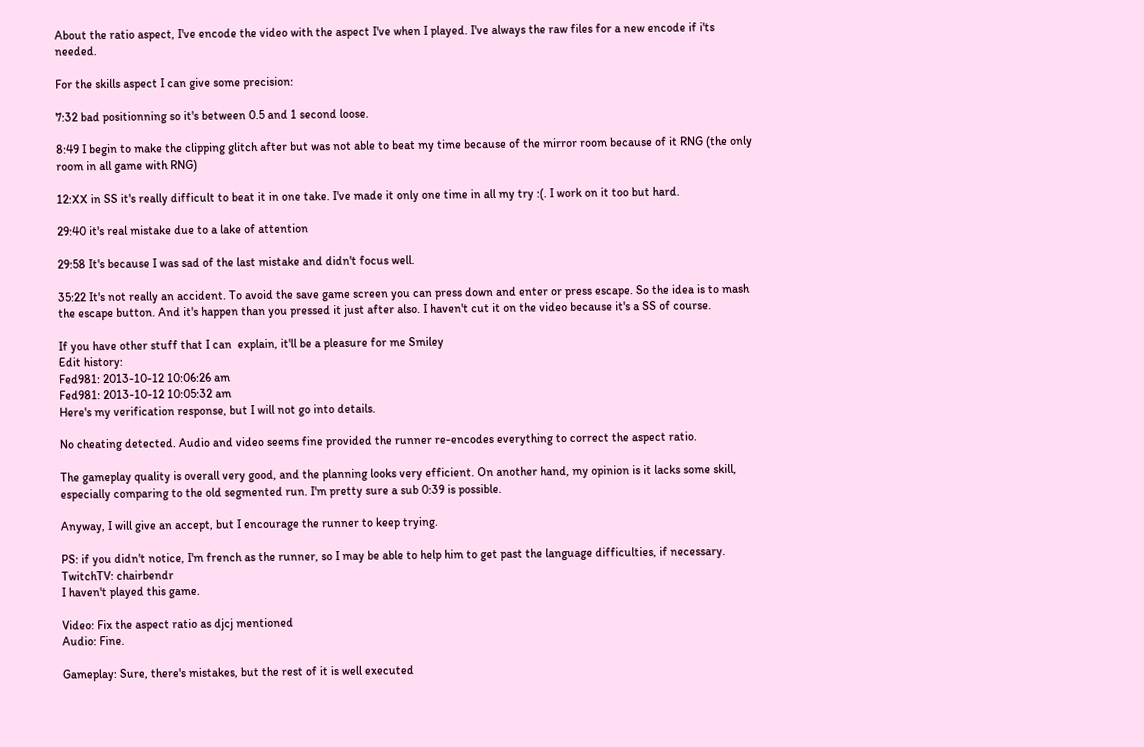About the ratio aspect, I've encode the video with the aspect I've when I played. I've always the raw files for a new encode if i'ts needed.

For the skills aspect I can give some precision:

7:32 bad positionning so it's between 0.5 and 1 second loose.

8:49 I begin to make the clipping glitch after but was not able to beat my time because of the mirror room because of it RNG (the only room in all game with RNG)

12:XX in SS it's really difficult to beat it in one take. I've made it only one time in all my try :(. I work on it too but hard.

29:40 it's real mistake due to a lake of attention

29:58 It's because I was sad of the last mistake and didn't focus well.

35:22 It's not really an accident. To avoid the save game screen you can press down and enter or press escape. So the idea is to mash the escape button. And it's happen than you pressed it just after also. I haven't cut it on the video because it's a SS of course.

If you have other stuff that I can  explain, it'll be a pleasure for me Smiley
Edit history:
Fed981: 2013-10-12 10:06:26 am
Fed981: 2013-10-12 10:05:32 am
Here's my verification response, but I will not go into details.

No cheating detected. Audio and video seems fine provided the runner re-encodes everything to correct the aspect ratio.

The gameplay quality is overall very good, and the planning looks very efficient. On another hand, my opinion is it lacks some skill, especially comparing to the old segmented run. I'm pretty sure a sub 0:39 is possible.

Anyway, I will give an accept, but I encourage the runner to keep trying.

PS: if you didn't notice, I'm french as the runner, so I may be able to help him to get past the language difficulties, if necessary.
TwitchTV: chairbendr
I haven't played this game.

Video: Fix the aspect ratio as djcj mentioned
Audio: Fine.

Gameplay: Sure, there's mistakes, but the rest of it is well executed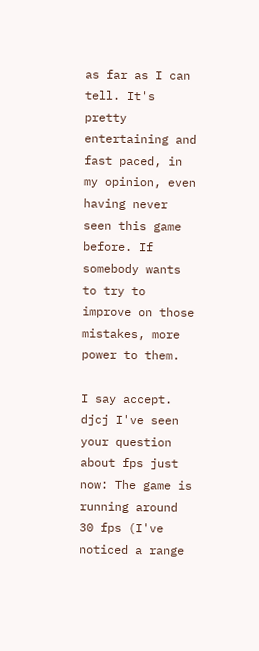as far as I can tell. It's pretty entertaining and fast paced, in my opinion, even having never seen this game before. If somebody wants to try to improve on those mistakes, more power to them.

I say accept.
djcj I've seen your question about fps just now: The game is running around 30 fps (I've noticed a range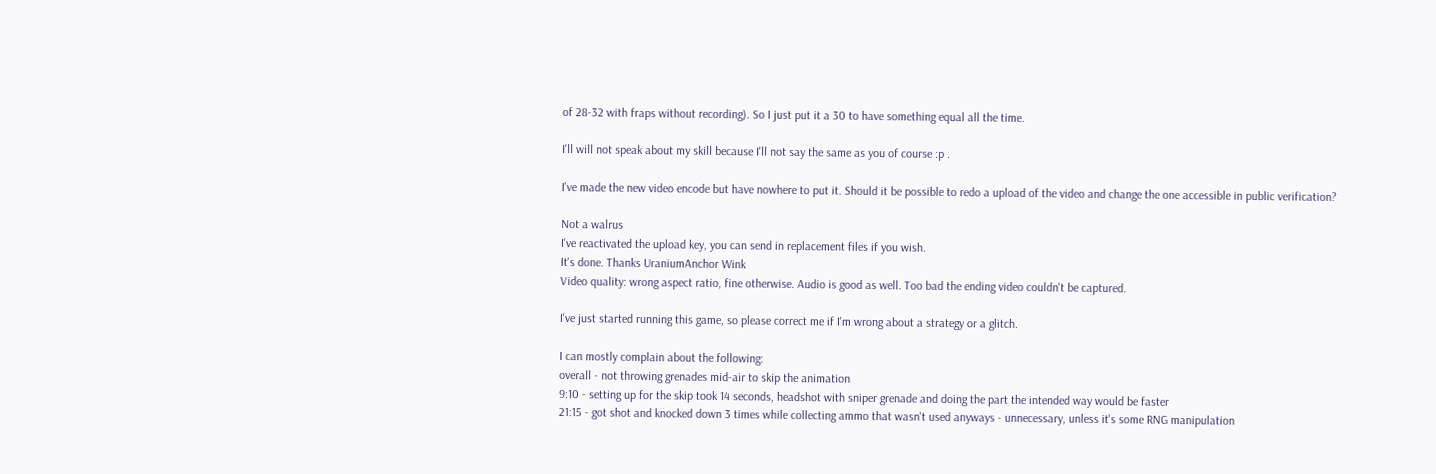of 28-32 with fraps without recording). So I just put it a 30 to have something equal all the time.

I'll will not speak about my skill because I'll not say the same as you of course :p .

I've made the new video encode but have nowhere to put it. Should it be possible to redo a upload of the video and change the one accessible in public verification?

Not a walrus
I've reactivated the upload key, you can send in replacement files if you wish.
It's done. Thanks UraniumAnchor Wink
Video quality: wrong aspect ratio, fine otherwise. Audio is good as well. Too bad the ending video couldn't be captured.

I've just started running this game, so please correct me if I'm wrong about a strategy or a glitch.

I can mostly complain about the following:
overall - not throwing grenades mid-air to skip the animation
9:10 - setting up for the skip took 14 seconds, headshot with sniper grenade and doing the part the intended way would be faster
21:15 - got shot and knocked down 3 times while collecting ammo that wasn't used anyways - unnecessary, unless it's some RNG manipulation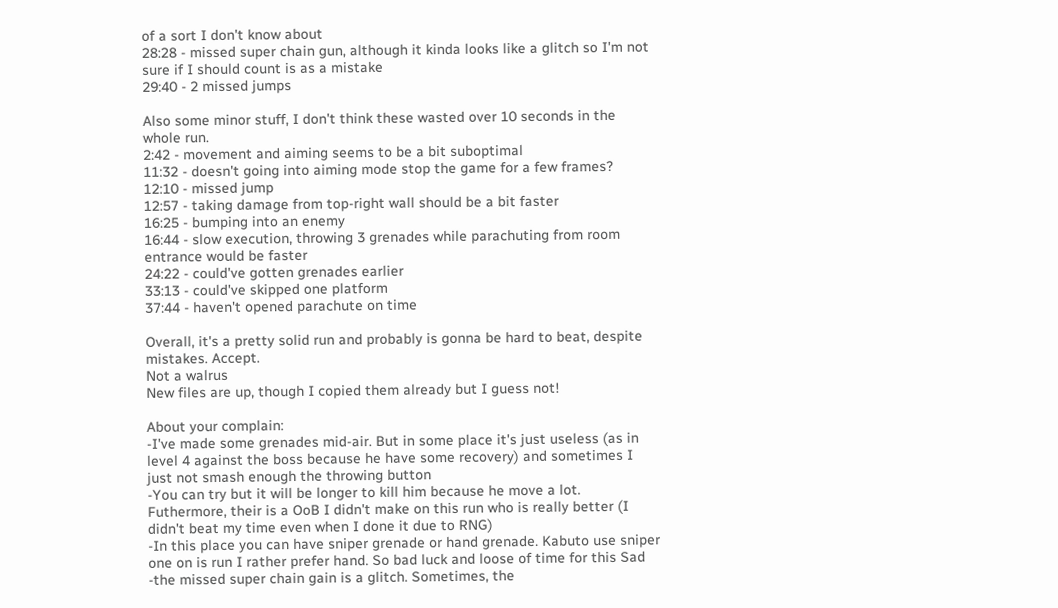of a sort I don't know about
28:28 - missed super chain gun, although it kinda looks like a glitch so I'm not sure if I should count is as a mistake
29:40 - 2 missed jumps

Also some minor stuff, I don't think these wasted over 10 seconds in the whole run.
2:42 - movement and aiming seems to be a bit suboptimal
11:32 - doesn't going into aiming mode stop the game for a few frames?
12:10 - missed jump
12:57 - taking damage from top-right wall should be a bit faster
16:25 - bumping into an enemy
16:44 - slow execution, throwing 3 grenades while parachuting from room entrance would be faster
24:22 - could've gotten grenades earlier
33:13 - could've skipped one platform
37:44 - haven't opened parachute on time

Overall, it's a pretty solid run and probably is gonna be hard to beat, despite mistakes. Accept.
Not a walrus
New files are up, though I copied them already but I guess not!

About your complain:
-I've made some grenades mid-air. But in some place it's just useless (as in level 4 against the boss because he have some recovery) and sometimes I just not smash enough the throwing button
-You can try but it will be longer to kill him because he move a lot. Futhermore, their is a OoB I didn't make on this run who is really better (I didn't beat my time even when I done it due to RNG)
-In this place you can have sniper grenade or hand grenade. Kabuto use sniper one on is run I rather prefer hand. So bad luck and loose of time for this Sad
-the missed super chain gain is a glitch. Sometimes, the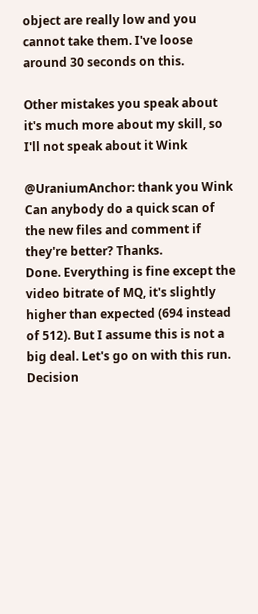object are really low and you cannot take them. I've loose around 30 seconds on this.

Other mistakes you speak about it's much more about my skill, so I'll not speak about it Wink

@UraniumAnchor: thank you Wink
Can anybody do a quick scan of the new files and comment if they're better? Thanks.
Done. Everything is fine except the video bitrate of MQ, it's slightly higher than expected (694 instead of 512). But I assume this is not a big deal. Let's go on with this run.
Decision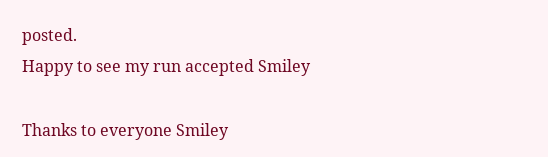posted.
Happy to see my run accepted Smiley

Thanks to everyone Smiley